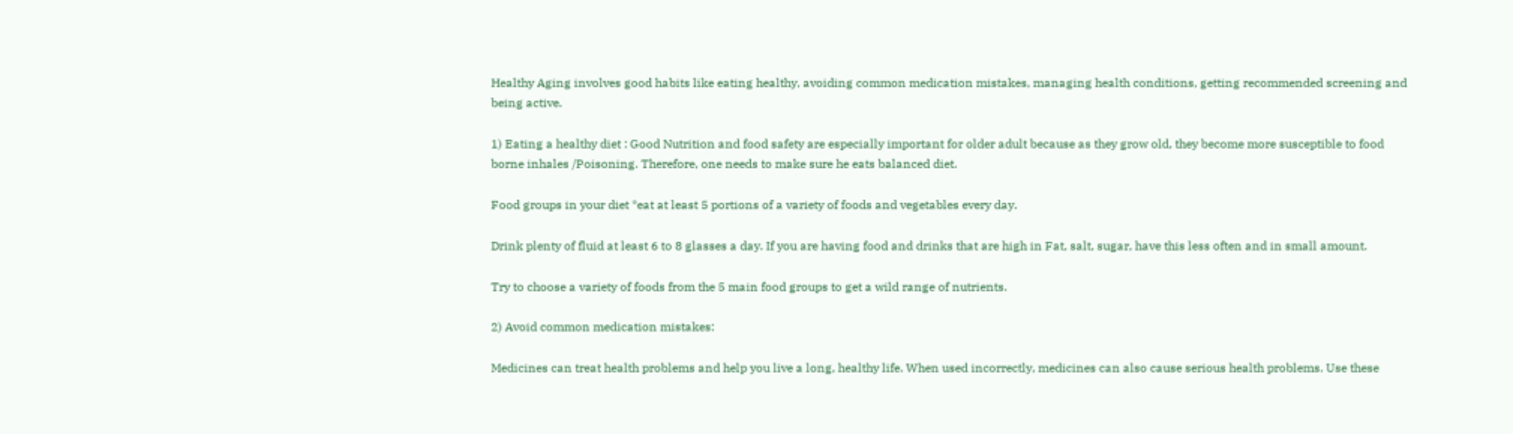Healthy Aging involves good habits like eating healthy, avoiding common medication mistakes, managing health conditions, getting recommended screening and being active.

1) Eating a healthy diet : Good Nutrition and food safety are especially important for older adult because as they grow old, they become more susceptible to food borne inhales /Poisoning. Therefore, one needs to make sure he eats balanced diet.

Food groups in your diet *eat at least 5 portions of a variety of foods and vegetables every day.

Drink plenty of fluid at least 6 to 8 glasses a day. If you are having food and drinks that are high in Fat, salt, sugar, have this less often and in small amount.

Try to choose a variety of foods from the 5 main food groups to get a wild range of nutrients.

2) Avoid common medication mistakes:

Medicines can treat health problems and help you live a long, healthy life. When used incorrectly, medicines can also cause serious health problems. Use these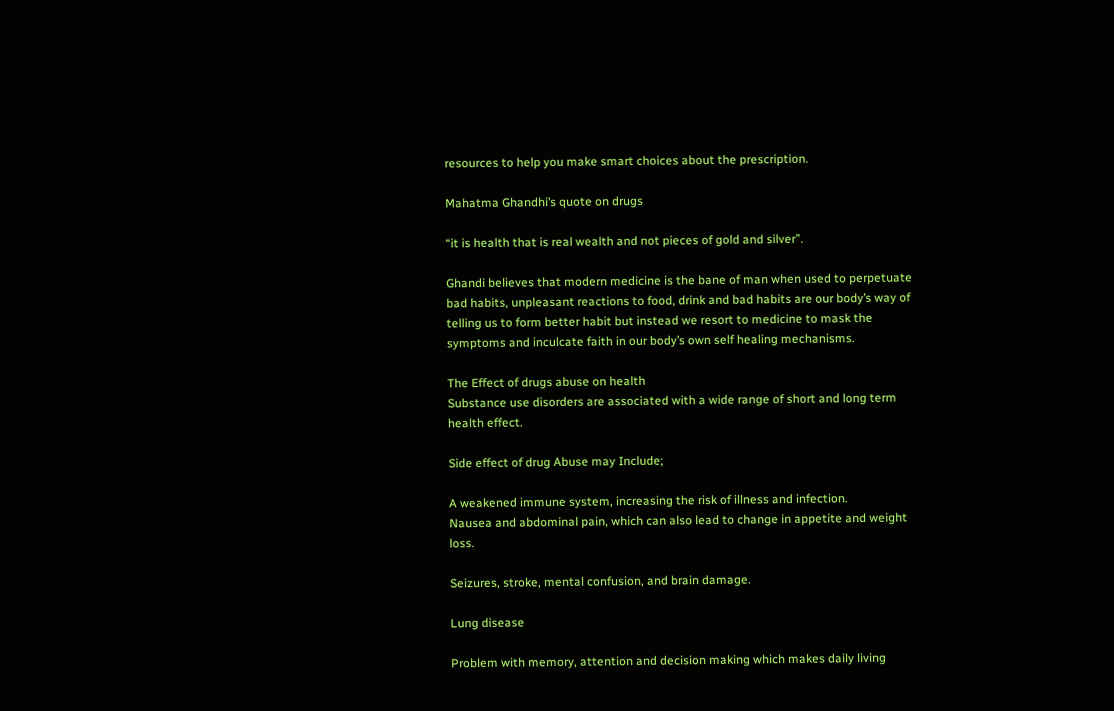resources to help you make smart choices about the prescription.

Mahatma Ghandhi’s quote on drugs

“it is health that is real wealth and not pieces of gold and silver”.

Ghandi believes that modern medicine is the bane of man when used to perpetuate bad habits, unpleasant reactions to food, drink and bad habits are our body’s way of telling us to form better habit but instead we resort to medicine to mask the symptoms and inculcate faith in our body’s own self healing mechanisms.

The Effect of drugs abuse on health
Substance use disorders are associated with a wide range of short and long term health effect.

Side effect of drug Abuse may Include;

A weakened immune system, increasing the risk of illness and infection.
Nausea and abdominal pain, which can also lead to change in appetite and weight loss.

Seizures, stroke, mental confusion, and brain damage.

Lung disease

Problem with memory, attention and decision making which makes daily living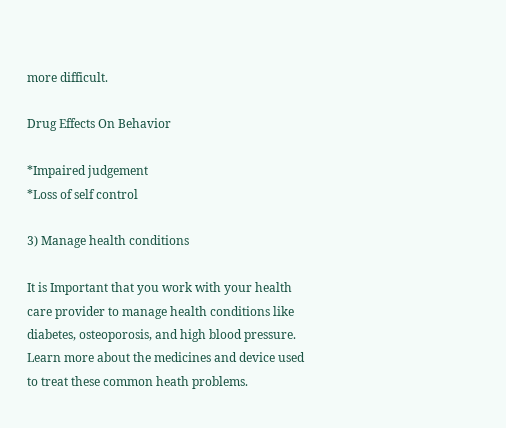more difficult.

Drug Effects On Behavior

*Impaired judgement
*Loss of self control

3) Manage health conditions

It is Important that you work with your health care provider to manage health conditions like diabetes, osteoporosis, and high blood pressure. Learn more about the medicines and device used to treat these common heath problems.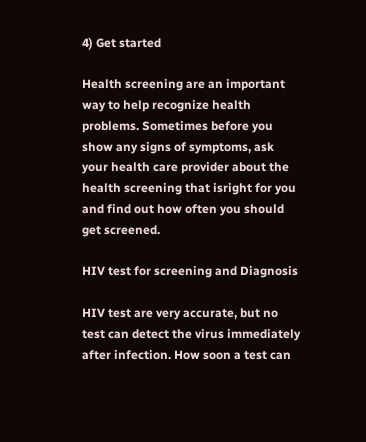4) Get started

Health screening are an important way to help recognize health problems. Sometimes before you show any signs of symptoms, ask your health care provider about the health screening that isright for you and find out how often you should get screened.

HIV test for screening and Diagnosis

HIV test are very accurate, but no test can detect the virus immediately after infection. How soon a test can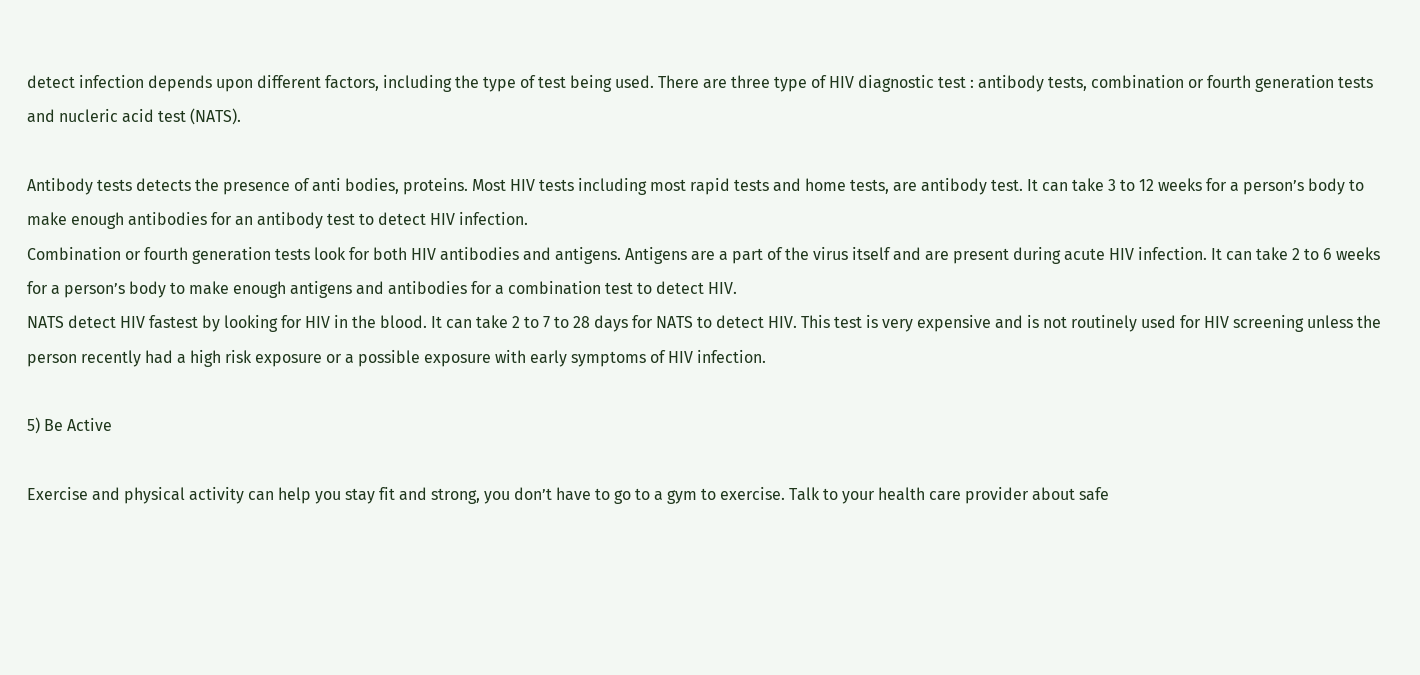detect infection depends upon different factors, including the type of test being used. There are three type of HIV diagnostic test : antibody tests, combination or fourth generation tests and nucleric acid test (NATS).

Antibody tests detects the presence of anti bodies, proteins. Most HIV tests including most rapid tests and home tests, are antibody test. It can take 3 to 12 weeks for a person’s body to make enough antibodies for an antibody test to detect HIV infection.
Combination or fourth generation tests look for both HIV antibodies and antigens. Antigens are a part of the virus itself and are present during acute HIV infection. It can take 2 to 6 weeks for a person’s body to make enough antigens and antibodies for a combination test to detect HIV.
NATS detect HIV fastest by looking for HIV in the blood. It can take 2 to 7 to 28 days for NATS to detect HIV. This test is very expensive and is not routinely used for HIV screening unless the person recently had a high risk exposure or a possible exposure with early symptoms of HIV infection.

5) Be Active

Exercise and physical activity can help you stay fit and strong, you don’t have to go to a gym to exercise. Talk to your health care provider about safe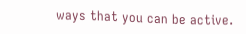ways that you can be active.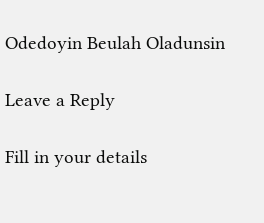Odedoyin Beulah Oladunsin

Leave a Reply

Fill in your details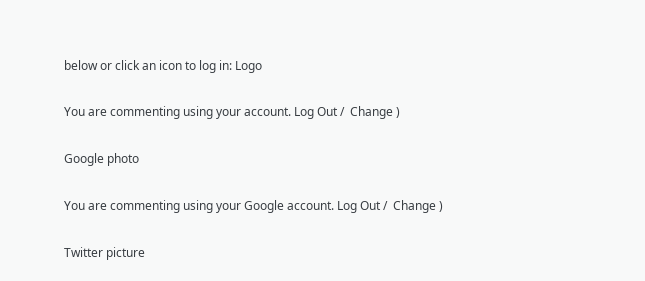below or click an icon to log in: Logo

You are commenting using your account. Log Out /  Change )

Google photo

You are commenting using your Google account. Log Out /  Change )

Twitter picture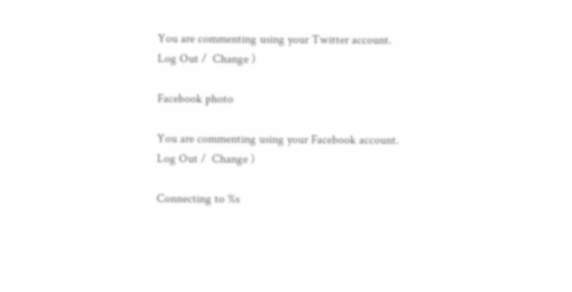You are commenting using your Twitter account. Log Out /  Change )

Facebook photo

You are commenting using your Facebook account. Log Out /  Change )

Connecting to %s